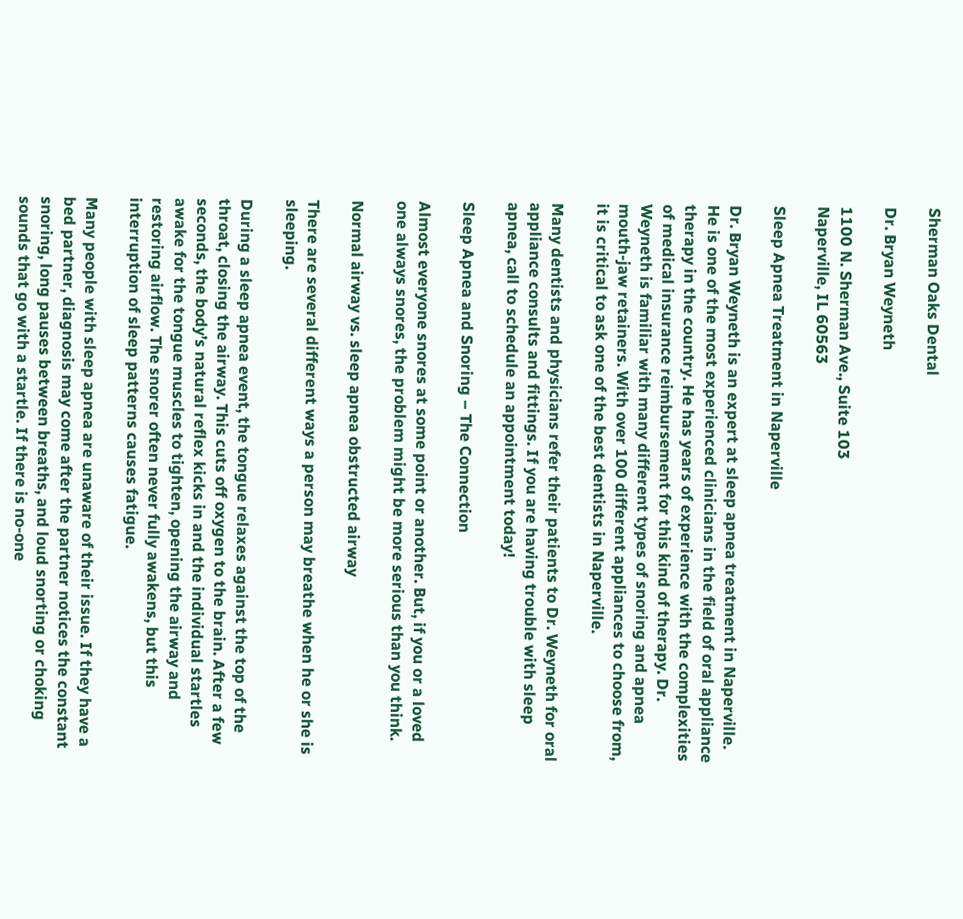Sherman Oaks Dental

Dr. Bryan Weyneth

1100 N. Sherman Ave., Suite 103
Naperville, IL 60563

Sleep Apnea Treatment in Naperville

Dr. Bryan Weyneth is an expert at sleep apnea treatment in Naperville. He is one of the most experienced clinicians in the field of oral appliance therapy in the country. He has years of experience with the complexities of medical insurance reimbursement for this kind of therapy. Dr. Weyneth is familiar with many different types of snoring and apnea mouth-jaw retainers. With over 100 different appliances to choose from, it is critical to ask one of the best dentists in Naperville.

Many dentists and physicians refer their patients to Dr. Weyneth for oral appliance consults and fittings. If you are having trouble with sleep apnea, call to schedule an appointment today!

Sleep Apnea and Snoring – The Connection

Almost everyone snores at some point or another. But, if you or a loved one always snores, the problem might be more serious than you think.

Normal airway vs. sleep apnea obstructed airway

There are several different ways a person may breathe when he or she is sleeping.

During a sleep apnea event, the tongue relaxes against the top of the throat, closing the airway. This cuts off oxygen to the brain. After a few seconds, the body’s natural reflex kicks in and the individual startles awake for the tongue muscles to tighten, opening the airway and restoring airflow. The snorer often never fully awakens, but this interruption of sleep patterns causes fatigue.

Many people with sleep apnea are unaware of their issue. If they have a bed partner, diagnosis may come after the partner notices the constant snoring, long pauses between breaths, and loud snorting or choking sounds that go with a startle. If there is no-one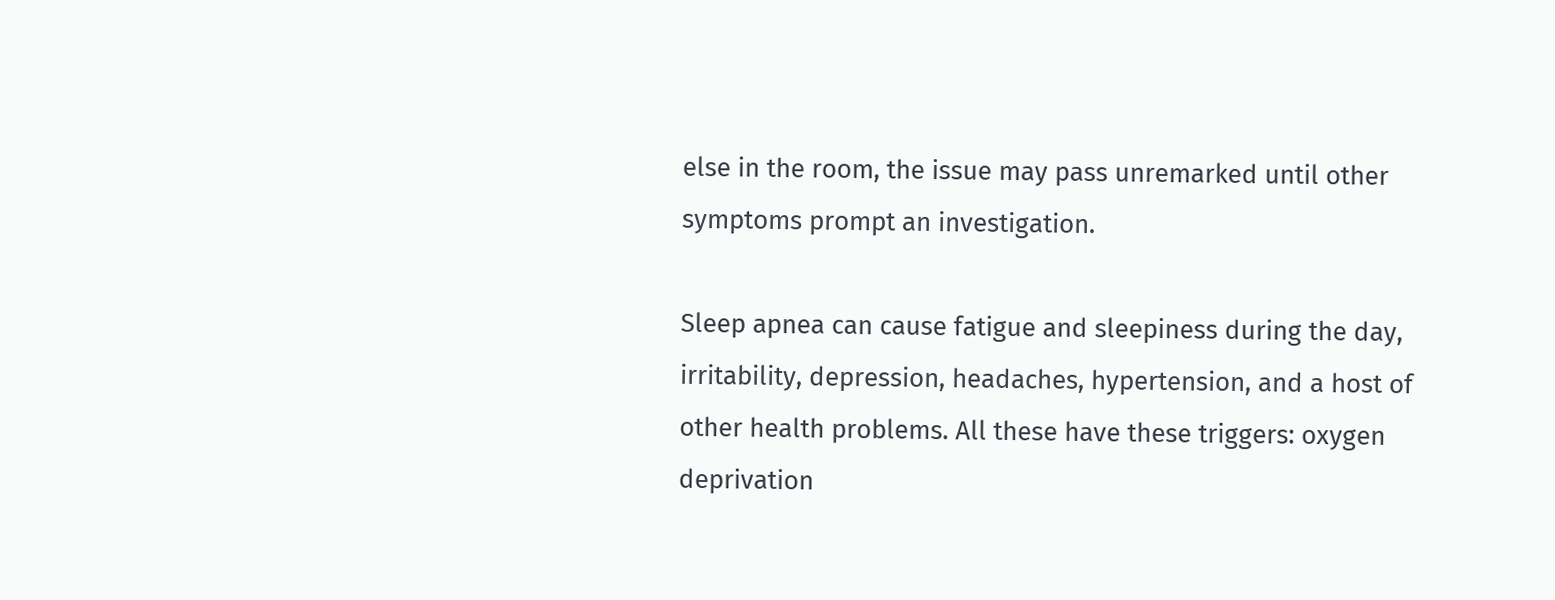else in the room, the issue may pass unremarked until other symptoms prompt an investigation.

Sleep apnea can cause fatigue and sleepiness during the day, irritability, depression, headaches, hypertension, and a host of other health problems. All these have these triggers: oxygen deprivation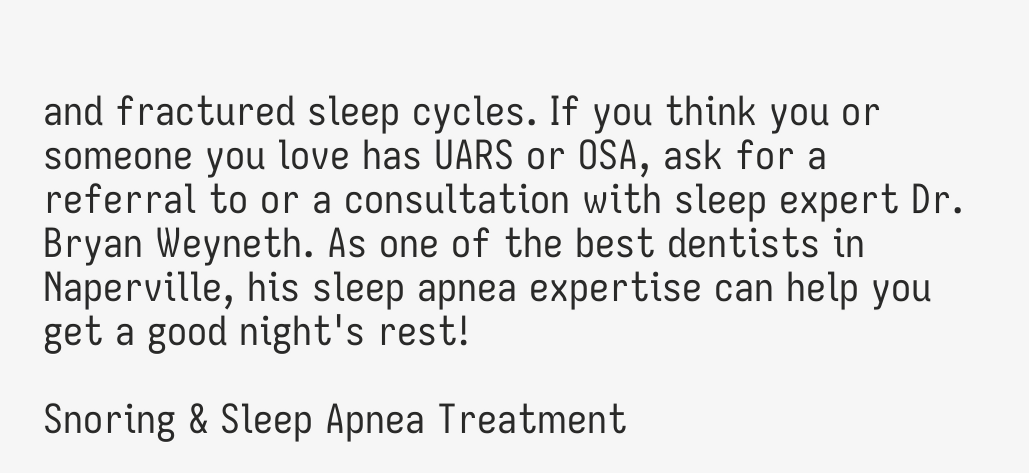and fractured sleep cycles. If you think you or someone you love has UARS or OSA, ask for a referral to or a consultation with sleep expert Dr. Bryan Weyneth. As one of the best dentists in Naperville, his sleep apnea expertise can help you get a good night's rest!

Snoring & Sleep Apnea Treatment